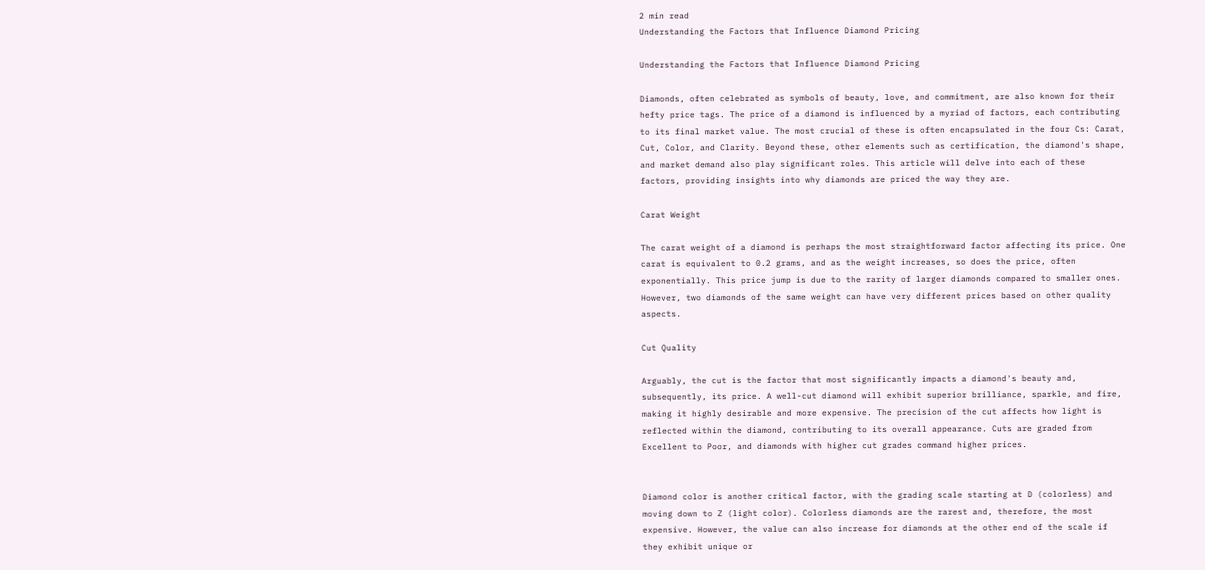2 min read
Understanding the Factors that Influence Diamond Pricing

Understanding the Factors that Influence Diamond Pricing

Diamonds, often celebrated as symbols of beauty, love, and commitment, are also known for their hefty price tags. The price of a diamond is influenced by a myriad of factors, each contributing to its final market value. The most crucial of these is often encapsulated in the four Cs: Carat, Cut, Color, and Clarity. Beyond these, other elements such as certification, the diamond's shape, and market demand also play significant roles. This article will delve into each of these factors, providing insights into why diamonds are priced the way they are.

Carat Weight

The carat weight of a diamond is perhaps the most straightforward factor affecting its price. One carat is equivalent to 0.2 grams, and as the weight increases, so does the price, often exponentially. This price jump is due to the rarity of larger diamonds compared to smaller ones. However, two diamonds of the same weight can have very different prices based on other quality aspects.

Cut Quality

Arguably, the cut is the factor that most significantly impacts a diamond's beauty and, subsequently, its price. A well-cut diamond will exhibit superior brilliance, sparkle, and fire, making it highly desirable and more expensive. The precision of the cut affects how light is reflected within the diamond, contributing to its overall appearance. Cuts are graded from Excellent to Poor, and diamonds with higher cut grades command higher prices.


Diamond color is another critical factor, with the grading scale starting at D (colorless) and moving down to Z (light color). Colorless diamonds are the rarest and, therefore, the most expensive. However, the value can also increase for diamonds at the other end of the scale if they exhibit unique or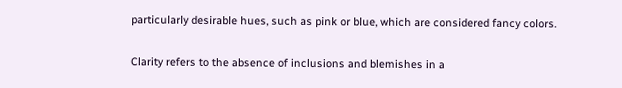particularly desirable hues, such as pink or blue, which are considered fancy colors.


Clarity refers to the absence of inclusions and blemishes in a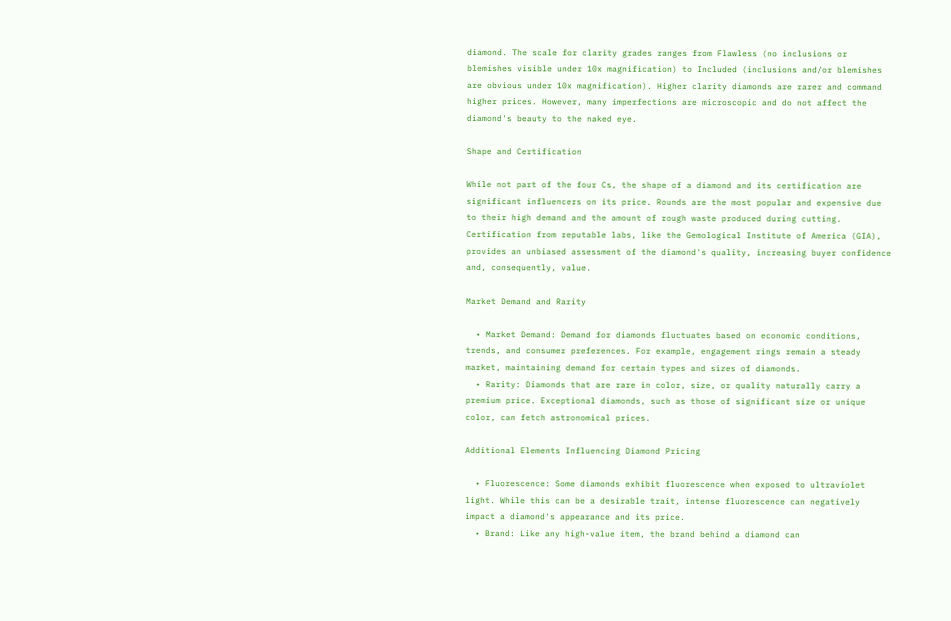diamond. The scale for clarity grades ranges from Flawless (no inclusions or blemishes visible under 10x magnification) to Included (inclusions and/or blemishes are obvious under 10x magnification). Higher clarity diamonds are rarer and command higher prices. However, many imperfections are microscopic and do not affect the diamond's beauty to the naked eye.

Shape and Certification

While not part of the four Cs, the shape of a diamond and its certification are significant influencers on its price. Rounds are the most popular and expensive due to their high demand and the amount of rough waste produced during cutting. Certification from reputable labs, like the Gemological Institute of America (GIA), provides an unbiased assessment of the diamond's quality, increasing buyer confidence and, consequently, value.

Market Demand and Rarity

  • Market Demand: Demand for diamonds fluctuates based on economic conditions, trends, and consumer preferences. For example, engagement rings remain a steady market, maintaining demand for certain types and sizes of diamonds.
  • Rarity: Diamonds that are rare in color, size, or quality naturally carry a premium price. Exceptional diamonds, such as those of significant size or unique color, can fetch astronomical prices.

Additional Elements Influencing Diamond Pricing

  • Fluorescence: Some diamonds exhibit fluorescence when exposed to ultraviolet light. While this can be a desirable trait, intense fluorescence can negatively impact a diamond's appearance and its price.
  • Brand: Like any high-value item, the brand behind a diamond can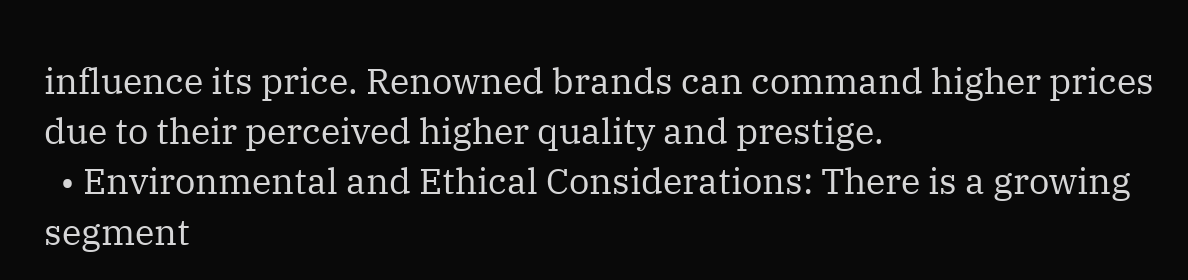influence its price. Renowned brands can command higher prices due to their perceived higher quality and prestige.
  • Environmental and Ethical Considerations: There is a growing segment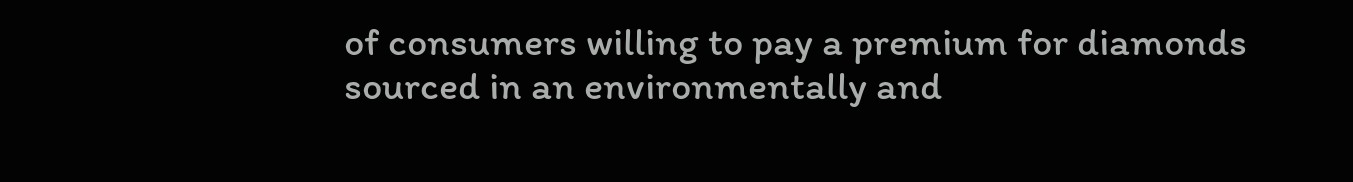of consumers willing to pay a premium for diamonds sourced in an environmentally and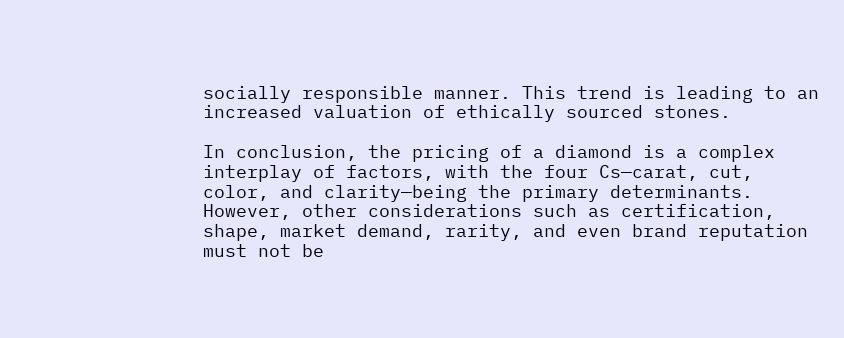socially responsible manner. This trend is leading to an increased valuation of ethically sourced stones.

In conclusion, the pricing of a diamond is a complex interplay of factors, with the four Cs—carat, cut, color, and clarity—being the primary determinants. However, other considerations such as certification, shape, market demand, rarity, and even brand reputation must not be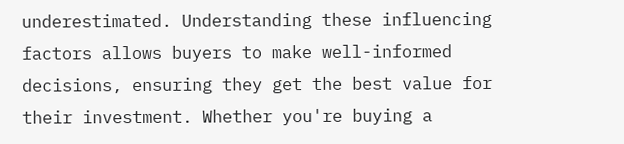underestimated. Understanding these influencing factors allows buyers to make well-informed decisions, ensuring they get the best value for their investment. Whether you're buying a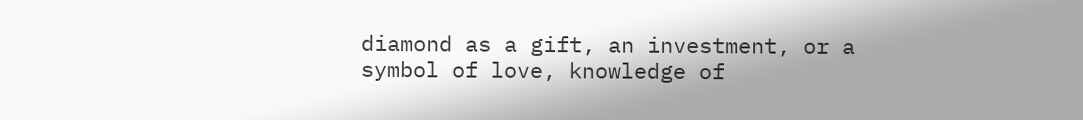diamond as a gift, an investment, or a symbol of love, knowledge of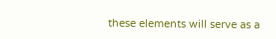these elements will serve as a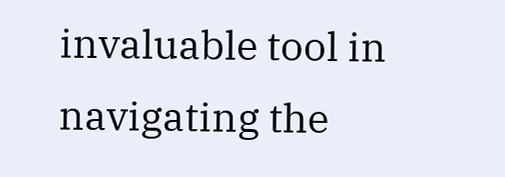invaluable tool in navigating the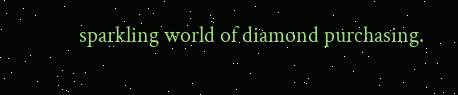sparkling world of diamond purchasing.